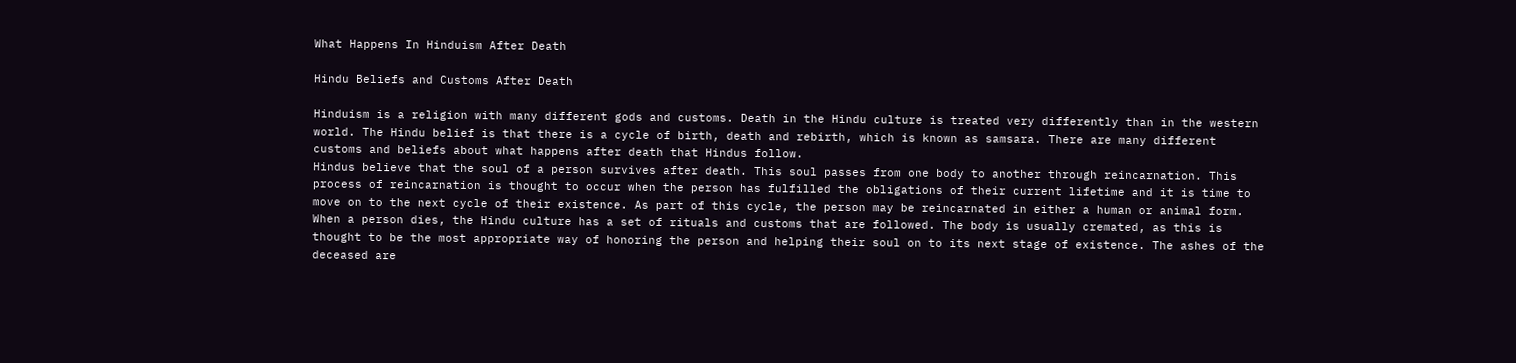What Happens In Hinduism After Death

Hindu Beliefs and Customs After Death

Hinduism is a religion with many different gods and customs. Death in the Hindu culture is treated very differently than in the western world. The Hindu belief is that there is a cycle of birth, death and rebirth, which is known as samsara. There are many different customs and beliefs about what happens after death that Hindus follow.
Hindus believe that the soul of a person survives after death. This soul passes from one body to another through reincarnation. This process of reincarnation is thought to occur when the person has fulfilled the obligations of their current lifetime and it is time to move on to the next cycle of their existence. As part of this cycle, the person may be reincarnated in either a human or animal form.
When a person dies, the Hindu culture has a set of rituals and customs that are followed. The body is usually cremated, as this is thought to be the most appropriate way of honoring the person and helping their soul on to its next stage of existence. The ashes of the deceased are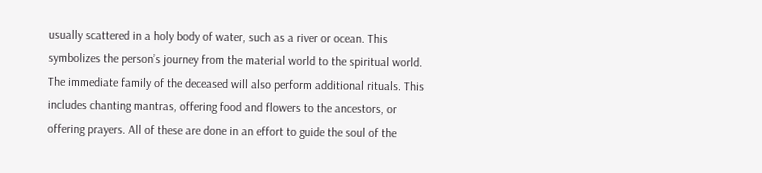usually scattered in a holy body of water, such as a river or ocean. This symbolizes the person’s journey from the material world to the spiritual world.
The immediate family of the deceased will also perform additional rituals. This includes chanting mantras, offering food and flowers to the ancestors, or offering prayers. All of these are done in an effort to guide the soul of the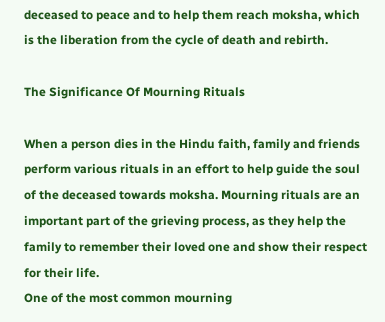deceased to peace and to help them reach moksha, which is the liberation from the cycle of death and rebirth.

The Significance Of Mourning Rituals

When a person dies in the Hindu faith, family and friends perform various rituals in an effort to help guide the soul of the deceased towards moksha. Mourning rituals are an important part of the grieving process, as they help the family to remember their loved one and show their respect for their life.
One of the most common mourning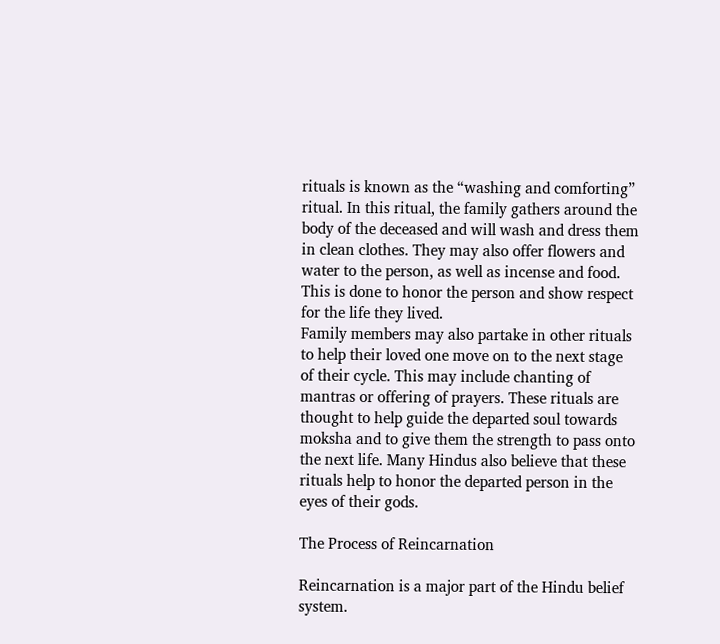rituals is known as the “washing and comforting” ritual. In this ritual, the family gathers around the body of the deceased and will wash and dress them in clean clothes. They may also offer flowers and water to the person, as well as incense and food. This is done to honor the person and show respect for the life they lived.
Family members may also partake in other rituals to help their loved one move on to the next stage of their cycle. This may include chanting of mantras or offering of prayers. These rituals are thought to help guide the departed soul towards moksha and to give them the strength to pass onto the next life. Many Hindus also believe that these rituals help to honor the departed person in the eyes of their gods.

The Process of Reincarnation

Reincarnation is a major part of the Hindu belief system.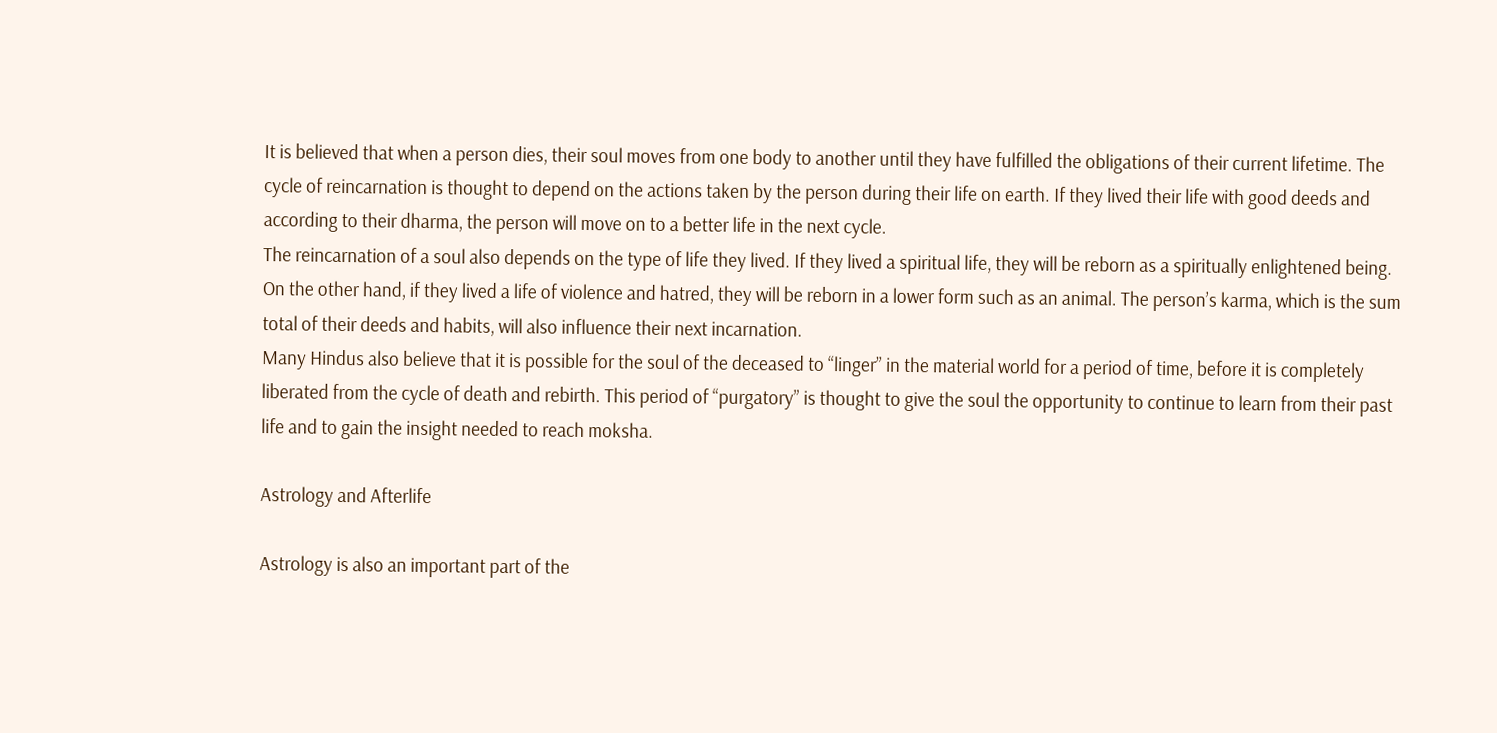It is believed that when a person dies, their soul moves from one body to another until they have fulfilled the obligations of their current lifetime. The cycle of reincarnation is thought to depend on the actions taken by the person during their life on earth. If they lived their life with good deeds and according to their dharma, the person will move on to a better life in the next cycle.
The reincarnation of a soul also depends on the type of life they lived. If they lived a spiritual life, they will be reborn as a spiritually enlightened being. On the other hand, if they lived a life of violence and hatred, they will be reborn in a lower form such as an animal. The person’s karma, which is the sum total of their deeds and habits, will also influence their next incarnation.
Many Hindus also believe that it is possible for the soul of the deceased to “linger” in the material world for a period of time, before it is completely liberated from the cycle of death and rebirth. This period of “purgatory” is thought to give the soul the opportunity to continue to learn from their past life and to gain the insight needed to reach moksha.

Astrology and Afterlife

Astrology is also an important part of the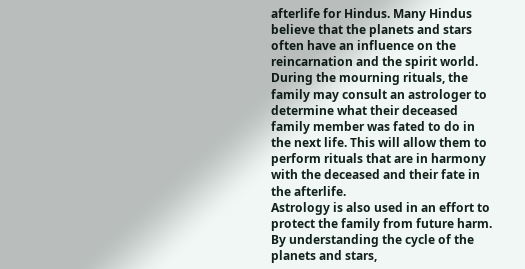afterlife for Hindus. Many Hindus believe that the planets and stars often have an influence on the reincarnation and the spirit world. During the mourning rituals, the family may consult an astrologer to determine what their deceased family member was fated to do in the next life. This will allow them to perform rituals that are in harmony with the deceased and their fate in the afterlife.
Astrology is also used in an effort to protect the family from future harm. By understanding the cycle of the planets and stars,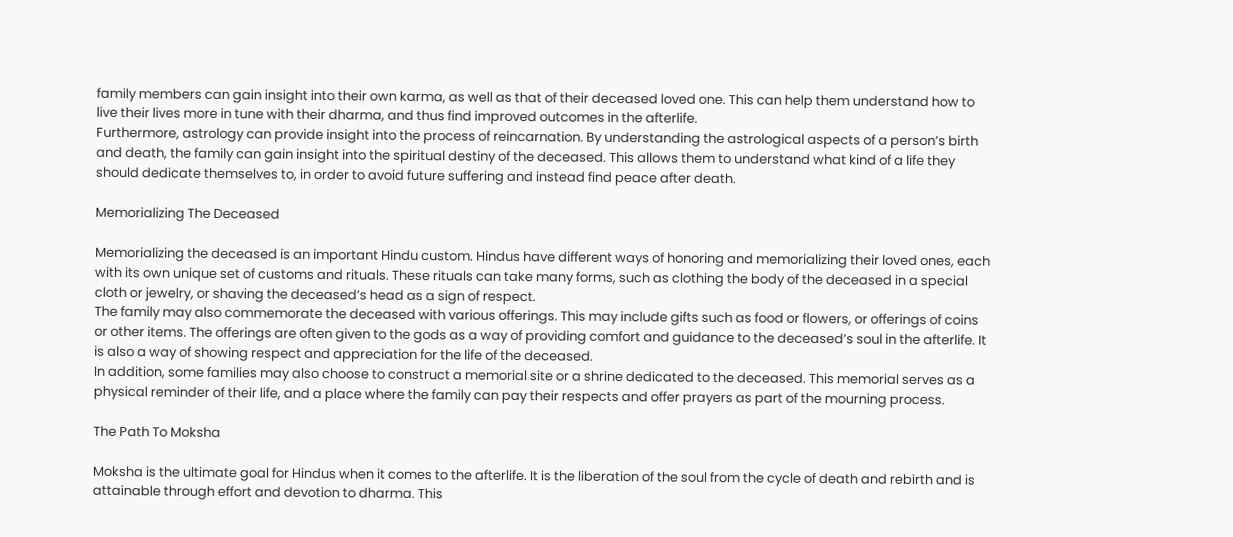family members can gain insight into their own karma, as well as that of their deceased loved one. This can help them understand how to live their lives more in tune with their dharma, and thus find improved outcomes in the afterlife.
Furthermore, astrology can provide insight into the process of reincarnation. By understanding the astrological aspects of a person’s birth and death, the family can gain insight into the spiritual destiny of the deceased. This allows them to understand what kind of a life they should dedicate themselves to, in order to avoid future suffering and instead find peace after death.

Memorializing The Deceased

Memorializing the deceased is an important Hindu custom. Hindus have different ways of honoring and memorializing their loved ones, each with its own unique set of customs and rituals. These rituals can take many forms, such as clothing the body of the deceased in a special cloth or jewelry, or shaving the deceased’s head as a sign of respect.
The family may also commemorate the deceased with various offerings. This may include gifts such as food or flowers, or offerings of coins or other items. The offerings are often given to the gods as a way of providing comfort and guidance to the deceased’s soul in the afterlife. It is also a way of showing respect and appreciation for the life of the deceased.
In addition, some families may also choose to construct a memorial site or a shrine dedicated to the deceased. This memorial serves as a physical reminder of their life, and a place where the family can pay their respects and offer prayers as part of the mourning process.

The Path To Moksha

Moksha is the ultimate goal for Hindus when it comes to the afterlife. It is the liberation of the soul from the cycle of death and rebirth and is attainable through effort and devotion to dharma. This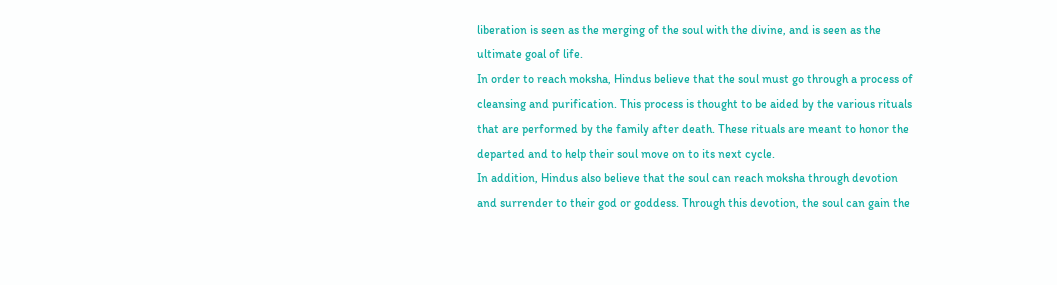liberation is seen as the merging of the soul with the divine, and is seen as the ultimate goal of life.
In order to reach moksha, Hindus believe that the soul must go through a process of cleansing and purification. This process is thought to be aided by the various rituals that are performed by the family after death. These rituals are meant to honor the departed and to help their soul move on to its next cycle.
In addition, Hindus also believe that the soul can reach moksha through devotion and surrender to their god or goddess. Through this devotion, the soul can gain the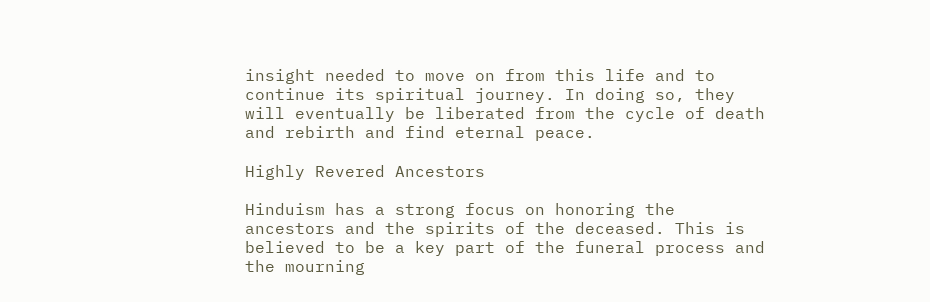insight needed to move on from this life and to continue its spiritual journey. In doing so, they will eventually be liberated from the cycle of death and rebirth and find eternal peace.

Highly Revered Ancestors

Hinduism has a strong focus on honoring the ancestors and the spirits of the deceased. This is believed to be a key part of the funeral process and the mourning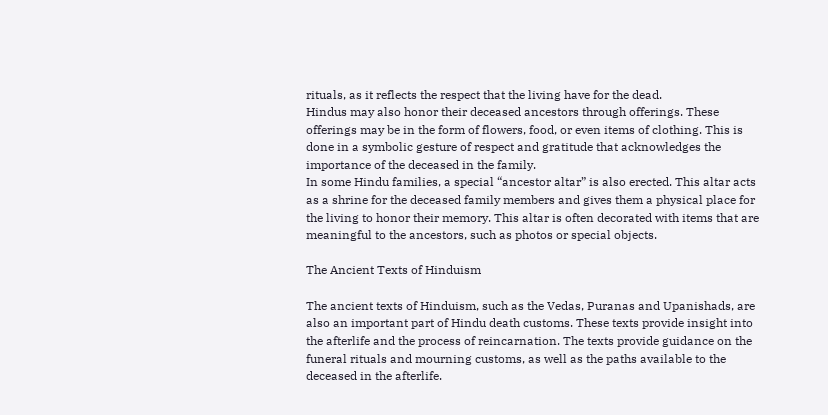rituals, as it reflects the respect that the living have for the dead.
Hindus may also honor their deceased ancestors through offerings. These offerings may be in the form of flowers, food, or even items of clothing. This is done in a symbolic gesture of respect and gratitude that acknowledges the importance of the deceased in the family.
In some Hindu families, a special “ancestor altar” is also erected. This altar acts as a shrine for the deceased family members and gives them a physical place for the living to honor their memory. This altar is often decorated with items that are meaningful to the ancestors, such as photos or special objects.

The Ancient Texts of Hinduism

The ancient texts of Hinduism, such as the Vedas, Puranas and Upanishads, are also an important part of Hindu death customs. These texts provide insight into the afterlife and the process of reincarnation. The texts provide guidance on the funeral rituals and mourning customs, as well as the paths available to the deceased in the afterlife.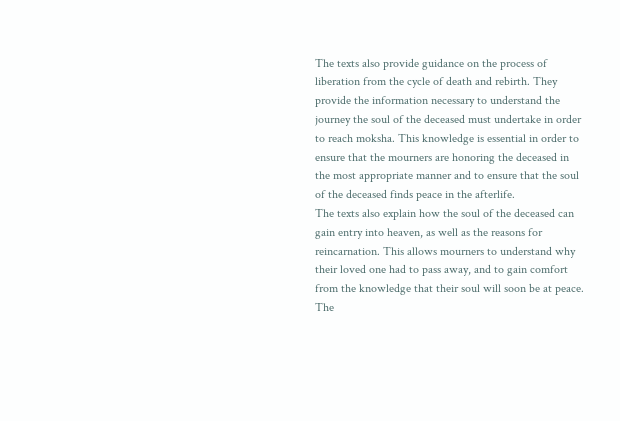The texts also provide guidance on the process of liberation from the cycle of death and rebirth. They provide the information necessary to understand the journey the soul of the deceased must undertake in order to reach moksha. This knowledge is essential in order to ensure that the mourners are honoring the deceased in the most appropriate manner and to ensure that the soul of the deceased finds peace in the afterlife.
The texts also explain how the soul of the deceased can gain entry into heaven, as well as the reasons for reincarnation. This allows mourners to understand why their loved one had to pass away, and to gain comfort from the knowledge that their soul will soon be at peace. The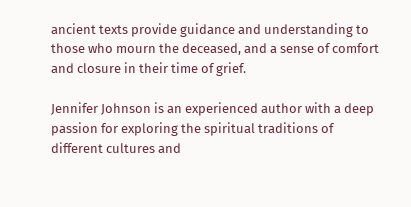ancient texts provide guidance and understanding to those who mourn the deceased, and a sense of comfort and closure in their time of grief.

Jennifer Johnson is an experienced author with a deep passion for exploring the spiritual traditions of different cultures and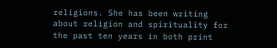religions. She has been writing about religion and spirituality for the past ten years in both print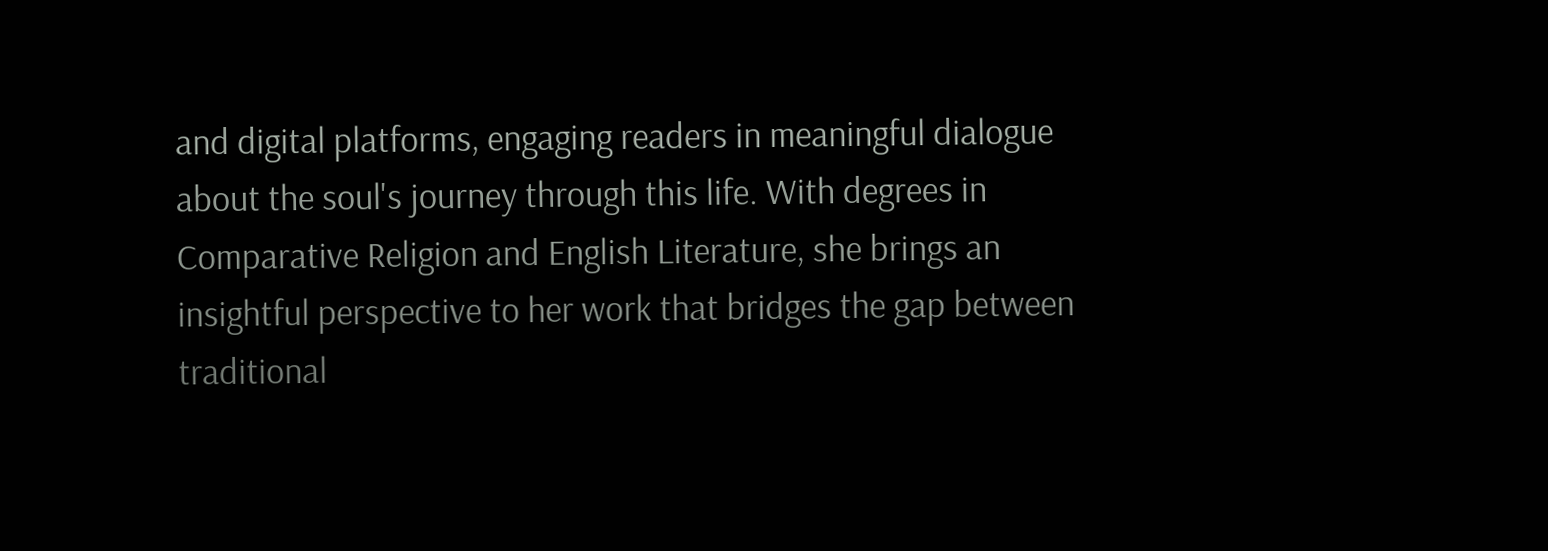and digital platforms, engaging readers in meaningful dialogue about the soul's journey through this life. With degrees in Comparative Religion and English Literature, she brings an insightful perspective to her work that bridges the gap between traditional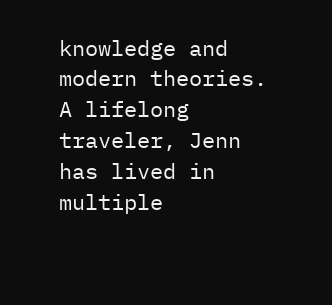knowledge and modern theories. A lifelong traveler, Jenn has lived in multiple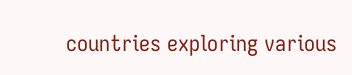countries exploring various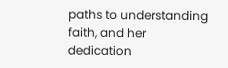paths to understanding faith, and her dedication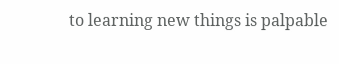to learning new things is palpable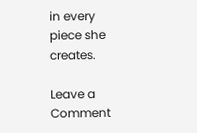in every piece she creates.

Leave a Comment